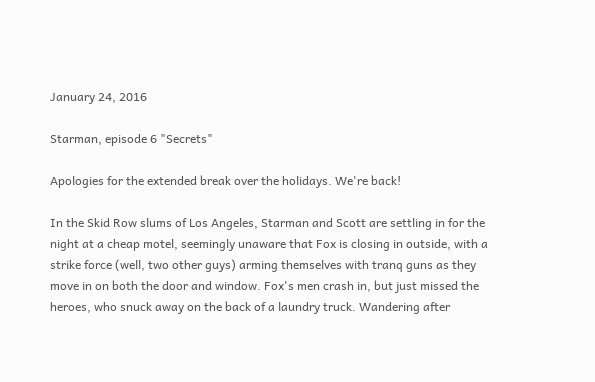January 24, 2016

Starman, episode 6 "Secrets"

Apologies for the extended break over the holidays. We're back!

In the Skid Row slums of Los Angeles, Starman and Scott are settling in for the night at a cheap motel, seemingly unaware that Fox is closing in outside, with a strike force (well, two other guys) arming themselves with tranq guns as they move in on both the door and window. Fox's men crash in, but just missed the heroes, who snuck away on the back of a laundry truck. Wandering after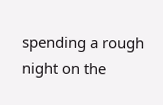spending a rough night on the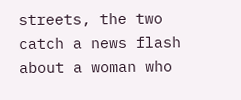streets, the two catch a news flash about a woman who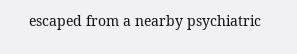escaped from a nearby psychiatric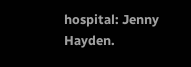hospital: Jenny Hayden.